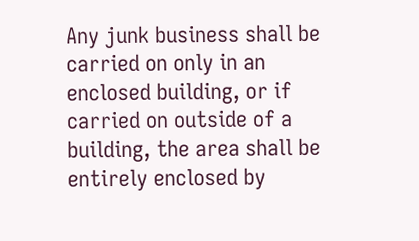Any junk business shall be carried on only in an enclosed building, or if carried on outside of a building, the area shall be entirely enclosed by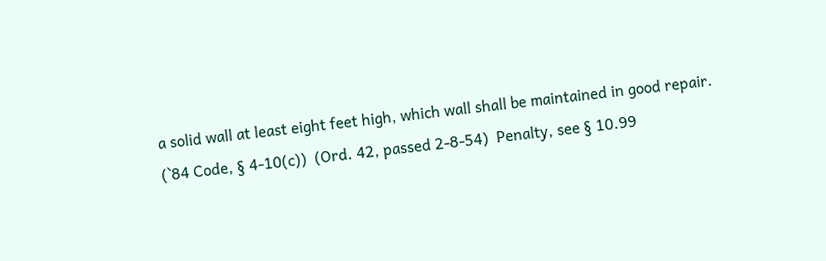a solid wall at least eight feet high, which wall shall be maintained in good repair.
(`84 Code, § 4-10(c))  (Ord. 42, passed 2-8-54)  Penalty, see § 10.99